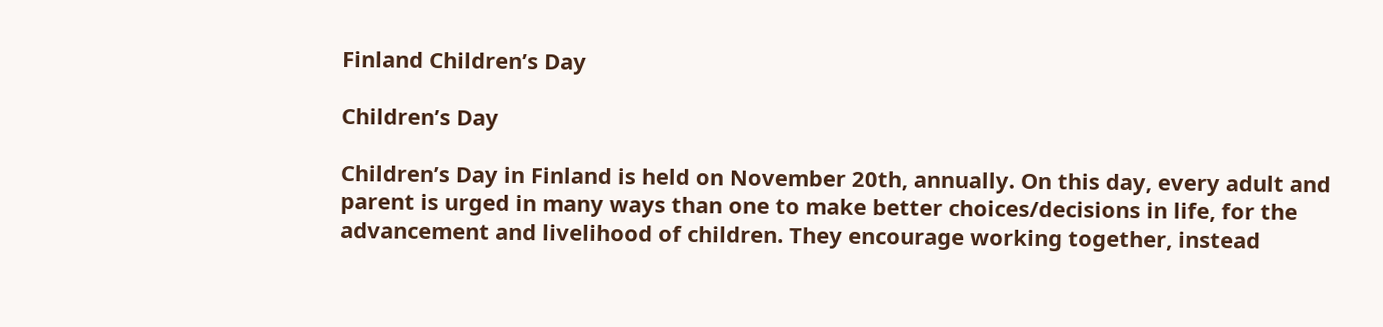Finland Children’s Day

Children’s Day

Children’s Day in Finland is held on November 20th, annually. On this day, every adult and parent is urged in many ways than one to make better choices/decisions in life, for the advancement and livelihood of children. They encourage working together, instead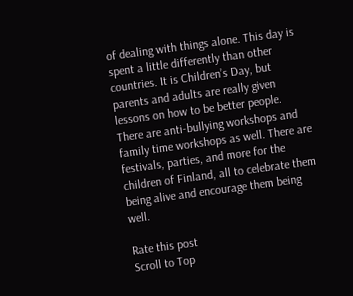of dealing with things alone. This day is spent a little differently than other countries. It is Children’s Day, but parents and adults are really given lessons on how to be better people. There are anti-bullying workshops and family time workshops as well. There are festivals, parties, and more for the children of Finland, all to celebrate them being alive and encourage them being well.

Rate this post
Scroll to Top